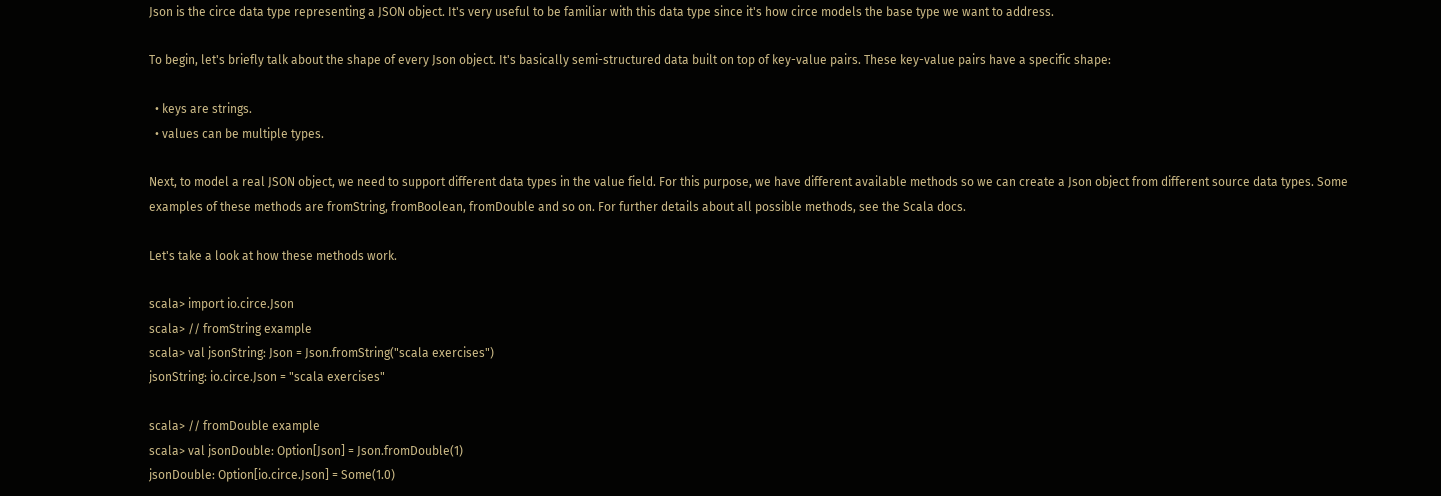Json is the circe data type representing a JSON object. It's very useful to be familiar with this data type since it's how circe models the base type we want to address.

To begin, let's briefly talk about the shape of every Json object. It's basically semi-structured data built on top of key-value pairs. These key-value pairs have a specific shape:

  • keys are strings.
  • values can be multiple types.

Next, to model a real JSON object, we need to support different data types in the value field. For this purpose, we have different available methods so we can create a Json object from different source data types. Some examples of these methods are fromString, fromBoolean, fromDouble and so on. For further details about all possible methods, see the Scala docs.

Let's take a look at how these methods work.

scala> import io.circe.Json
scala> // fromString example
scala> val jsonString: Json = Json.fromString("scala exercises")
jsonString: io.circe.Json = "scala exercises"

scala> // fromDouble example
scala> val jsonDouble: Option[Json] = Json.fromDouble(1)
jsonDouble: Option[io.circe.Json] = Some(1.0)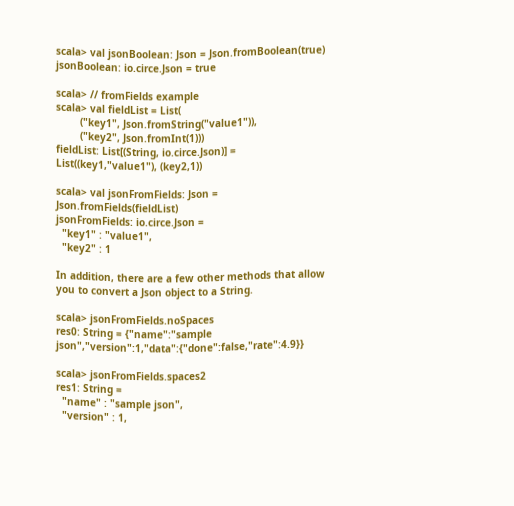scala> val jsonBoolean: Json = Json.fromBoolean(true)
jsonBoolean: io.circe.Json = true

scala> // fromFields example
scala> val fieldList = List(
        ("key1", Json.fromString("value1")),
        ("key2", Json.fromInt(1)))
fieldList: List[(String, io.circe.Json)] = List((key1,"value1"), (key2,1))

scala> val jsonFromFields: Json = Json.fromFields(fieldList)
jsonFromFields: io.circe.Json =
  "key1" : "value1",
  "key2" : 1

In addition, there are a few other methods that allow you to convert a Json object to a String.

scala> jsonFromFields.noSpaces
res0: String = {"name":"sample json","version":1,"data":{"done":false,"rate":4.9}}

scala> jsonFromFields.spaces2
res1: String =
  "name" : "sample json",
  "version" : 1,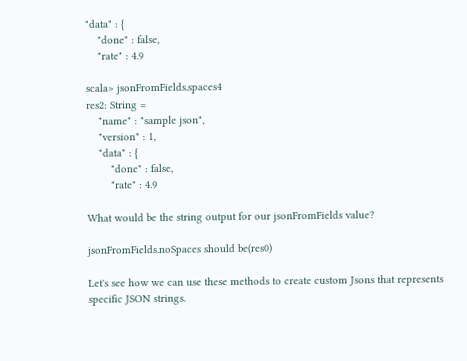"data" : {
    "done" : false,
    "rate" : 4.9

scala> jsonFromFields.spaces4
res2: String =
    "name" : "sample json",
    "version" : 1,
    "data" : {
        "done" : false,
        "rate" : 4.9

What would be the string output for our jsonFromFields value?

jsonFromFields.noSpaces should be(res0)

Let's see how we can use these methods to create custom Jsons that represents specific JSON strings.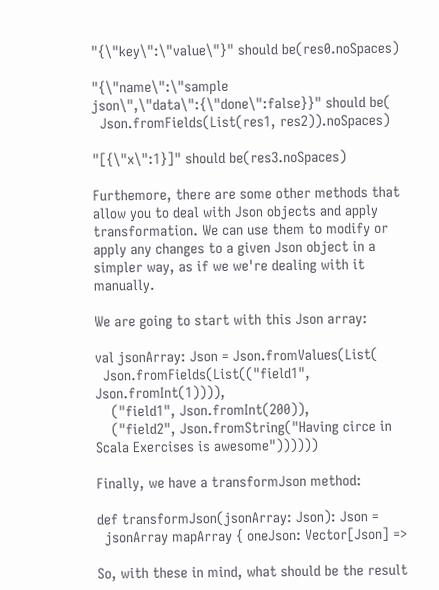"{\"key\":\"value\"}" should be(res0.noSpaces)

"{\"name\":\"sample json\",\"data\":{\"done\":false}}" should be(
  Json.fromFields(List(res1, res2)).noSpaces)

"[{\"x\":1}]" should be(res3.noSpaces)

Furthemore, there are some other methods that allow you to deal with Json objects and apply transformation. We can use them to modify or apply any changes to a given Json object in a simpler way, as if we we're dealing with it manually.

We are going to start with this Json array:

val jsonArray: Json = Json.fromValues(List(
  Json.fromFields(List(("field1", Json.fromInt(1)))),
    ("field1", Json.fromInt(200)),
    ("field2", Json.fromString("Having circe in Scala Exercises is awesome"))))))

Finally, we have a transformJson method:

def transformJson(jsonArray: Json): Json =
  jsonArray mapArray { oneJson: Vector[Json] =>

So, with these in mind, what should be the result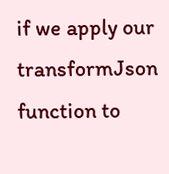if we apply our transformJson function to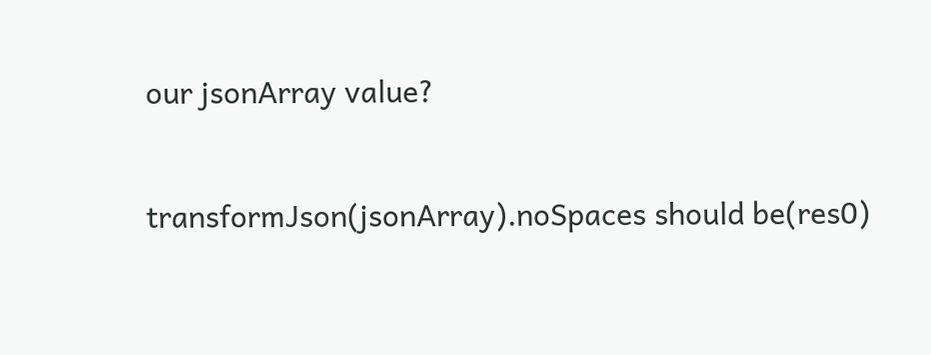our jsonArray value?

transformJson(jsonArray).noSpaces should be(res0)